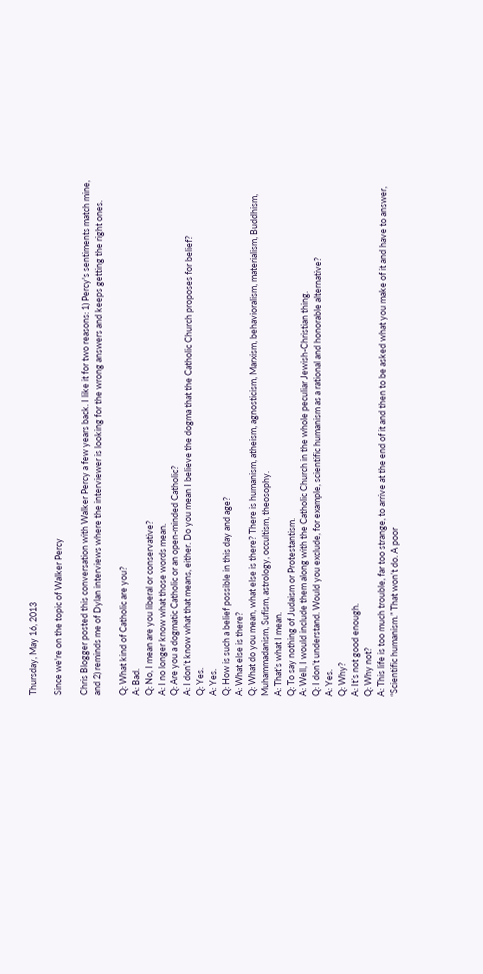Thursday, May 16, 2013

Since we're on the topic of Walker Percy

Chris Blogger posted this conversation with Walker Percy a few years back. I like it for two reasons: 1) Percy's sentiments match mine, and 2) reminds me of Dylan interviews where the interviewer is looking for the wrong answers and keeps getting the right ones.

Q: What kind of Catholic are you?
A: Bad.
Q: No, I mean are you liberal or conservative?
A: I no longer know what those words mean.
Q: Are you a dogmatic Catholic or an open-minded Catholic?
A: I don’t know what that means, either. Do you mean I believe the dogma that the Catholic Church proposes for belief?
Q: Yes.
A: Yes.
Q: How is such a belief possible in this day and age?
A: What else is there?
Q: What do you mean, what else is there? There is humanism, atheism, agnosticism, Marxism, behavioralism, materialism, Buddhism, Muhammadanism, Sufism, astrology, occultism, theosophy.
A: That’s what I mean.
Q: To say nothing of Judaism or Protestantism.
A: Well, I would include them along with the Catholic Church in the whole peculiar Jewish-Christian thing.
Q: I don’t understand. Would you exclude, for example, scientific humanism as a rational and honorable alternative?
A: Yes.
Q: Why?
A: It’s not good enough.
Q: Why not?
A: This life is too much trouble, far too strange, to arrive at the end of it and then to be asked what you make of it and have to answer, “Scientific humanism.” That won’t do. A poor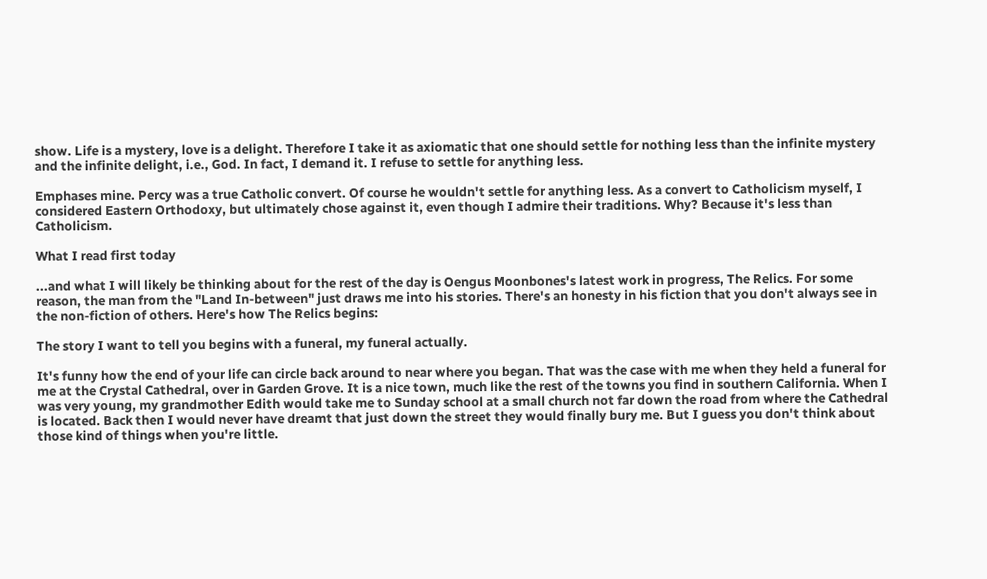show. Life is a mystery, love is a delight. Therefore I take it as axiomatic that one should settle for nothing less than the infinite mystery and the infinite delight, i.e., God. In fact, I demand it. I refuse to settle for anything less.

Emphases mine. Percy was a true Catholic convert. Of course he wouldn't settle for anything less. As a convert to Catholicism myself, I considered Eastern Orthodoxy, but ultimately chose against it, even though I admire their traditions. Why? Because it's less than Catholicism.

What I read first today

...and what I will likely be thinking about for the rest of the day is Oengus Moonbones's latest work in progress, The Relics. For some reason, the man from the "Land In-between" just draws me into his stories. There's an honesty in his fiction that you don't always see in the non-fiction of others. Here's how The Relics begins:

The story I want to tell you begins with a funeral, my funeral actually.

It's funny how the end of your life can circle back around to near where you began. That was the case with me when they held a funeral for me at the Crystal Cathedral, over in Garden Grove. It is a nice town, much like the rest of the towns you find in southern California. When I was very young, my grandmother Edith would take me to Sunday school at a small church not far down the road from where the Cathedral is located. Back then I would never have dreamt that just down the street they would finally bury me. But I guess you don't think about those kind of things when you're little.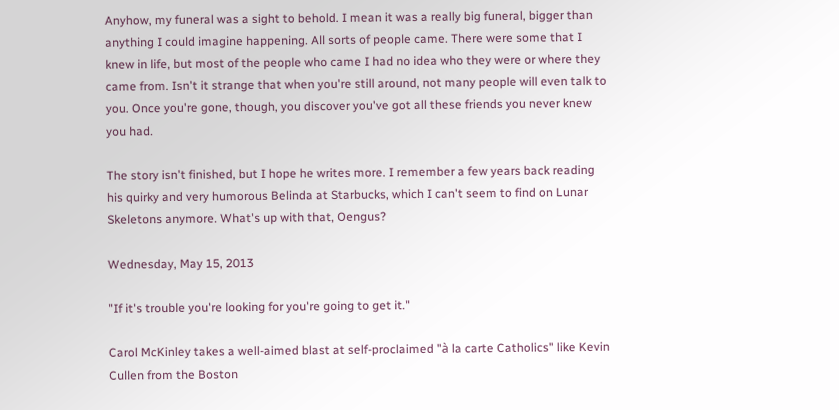Anyhow, my funeral was a sight to behold. I mean it was a really big funeral, bigger than anything I could imagine happening. All sorts of people came. There were some that I knew in life, but most of the people who came I had no idea who they were or where they came from. Isn't it strange that when you're still around, not many people will even talk to you. Once you're gone, though, you discover you've got all these friends you never knew you had.

The story isn't finished, but I hope he writes more. I remember a few years back reading his quirky and very humorous Belinda at Starbucks, which I can't seem to find on Lunar Skeletons anymore. What's up with that, Oengus?

Wednesday, May 15, 2013

"If it's trouble you're looking for you're going to get it."

Carol McKinley takes a well-aimed blast at self-proclaimed "à la carte Catholics" like Kevin Cullen from the Boston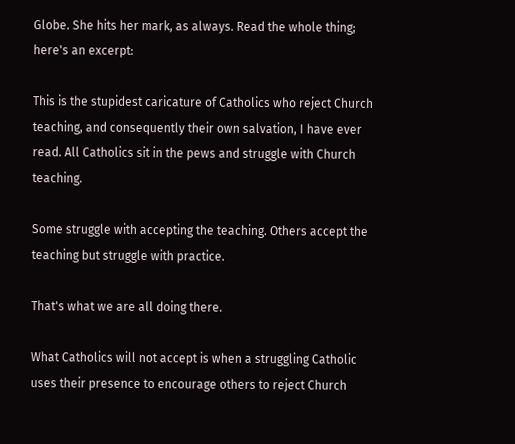Globe. She hits her mark, as always. Read the whole thing; here's an excerpt:

This is the stupidest caricature of Catholics who reject Church teaching, and consequently their own salvation, I have ever read. All Catholics sit in the pews and struggle with Church teaching.

Some struggle with accepting the teaching. Others accept the teaching but struggle with practice.

That's what we are all doing there.

What Catholics will not accept is when a struggling Catholic uses their presence to encourage others to reject Church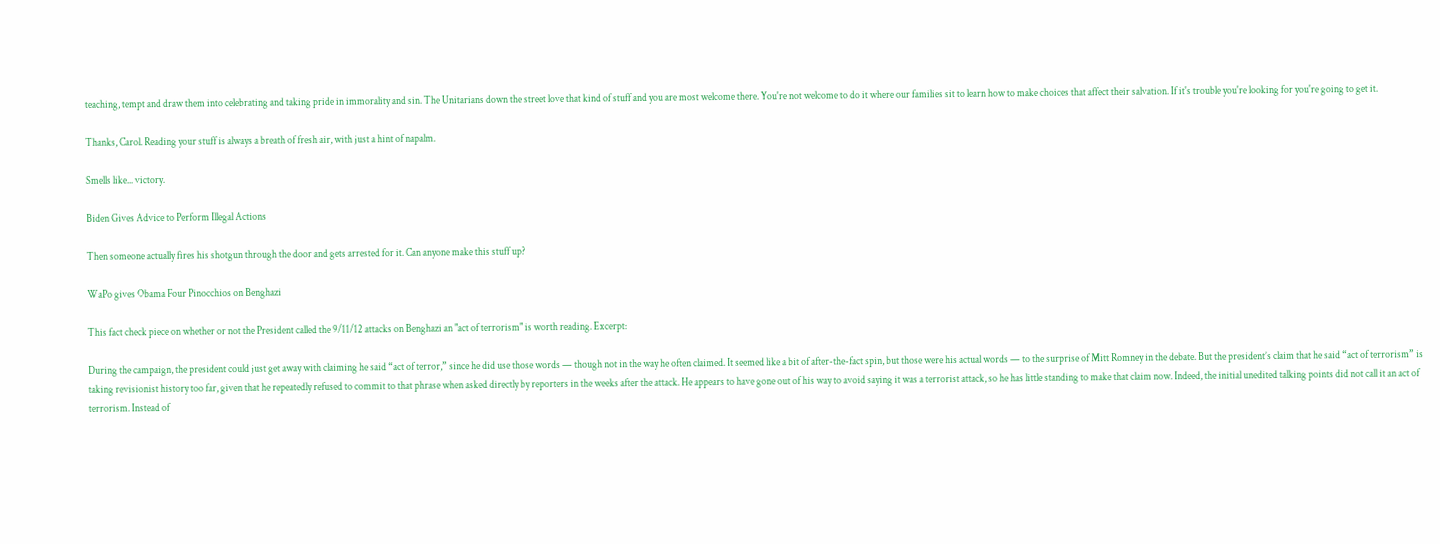teaching, tempt and draw them into celebrating and taking pride in immorality and sin. The Unitarians down the street love that kind of stuff and you are most welcome there. You're not welcome to do it where our families sit to learn how to make choices that affect their salvation. If it's trouble you're looking for you're going to get it.

Thanks, Carol. Reading your stuff is always a breath of fresh air, with just a hint of napalm.

Smells like... victory.

Biden Gives Advice to Perform Illegal Actions

Then someone actually fires his shotgun through the door and gets arrested for it. Can anyone make this stuff up?

WaPo gives Obama Four Pinocchios on Benghazi

This fact check piece on whether or not the President called the 9/11/12 attacks on Benghazi an "act of terrorism" is worth reading. Excerpt:

During the campaign, the president could just get away with claiming he said “act of terror,” since he did use those words — though not in the way he often claimed. It seemed like a bit of after-the-fact spin, but those were his actual words — to the surprise of Mitt Romney in the debate. But the president’s claim that he said “act of terrorism” is taking revisionist history too far, given that he repeatedly refused to commit to that phrase when asked directly by reporters in the weeks after the attack. He appears to have gone out of his way to avoid saying it was a terrorist attack, so he has little standing to make that claim now. Indeed, the initial unedited talking points did not call it an act of terrorism. Instead of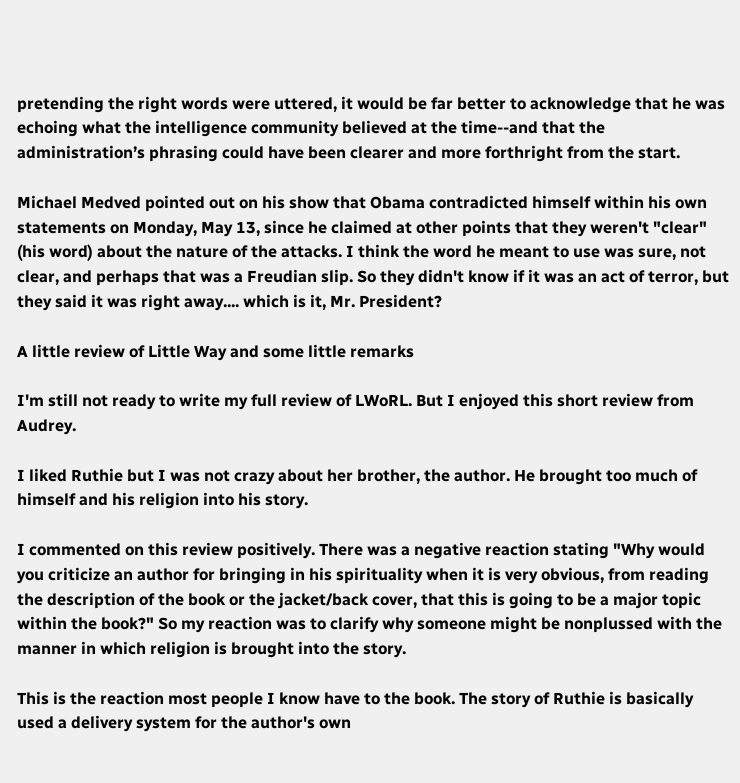pretending the right words were uttered, it would be far better to acknowledge that he was echoing what the intelligence community believed at the time--and that the administration’s phrasing could have been clearer and more forthright from the start.

Michael Medved pointed out on his show that Obama contradicted himself within his own statements on Monday, May 13, since he claimed at other points that they weren't "clear" (his word) about the nature of the attacks. I think the word he meant to use was sure, not clear, and perhaps that was a Freudian slip. So they didn't know if it was an act of terror, but they said it was right away.... which is it, Mr. President?

A little review of Little Way and some little remarks

I'm still not ready to write my full review of LWoRL. But I enjoyed this short review from Audrey.

I liked Ruthie but I was not crazy about her brother, the author. He brought too much of himself and his religion into his story.

I commented on this review positively. There was a negative reaction stating "Why would you criticize an author for bringing in his spirituality when it is very obvious, from reading the description of the book or the jacket/back cover, that this is going to be a major topic within the book?" So my reaction was to clarify why someone might be nonplussed with the manner in which religion is brought into the story.

This is the reaction most people I know have to the book. The story of Ruthie is basically used a delivery system for the author's own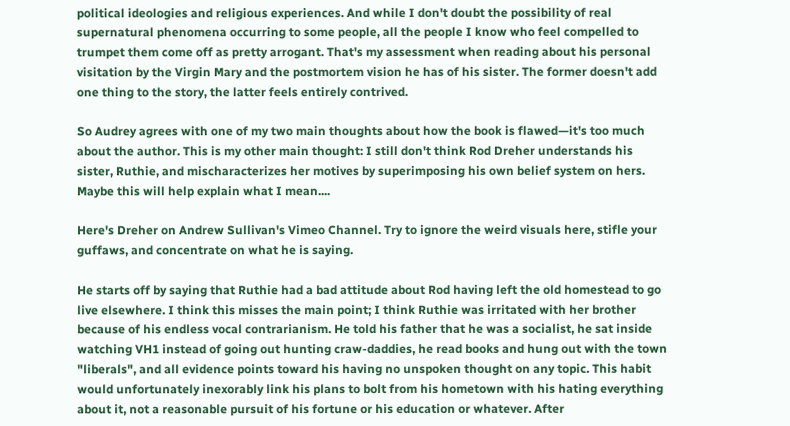political ideologies and religious experiences. And while I don't doubt the possibility of real supernatural phenomena occurring to some people, all the people I know who feel compelled to trumpet them come off as pretty arrogant. That's my assessment when reading about his personal visitation by the Virgin Mary and the postmortem vision he has of his sister. The former doesn't add one thing to the story, the latter feels entirely contrived.

So Audrey agrees with one of my two main thoughts about how the book is flawed—it's too much about the author. This is my other main thought: I still don't think Rod Dreher understands his sister, Ruthie, and mischaracterizes her motives by superimposing his own belief system on hers. Maybe this will help explain what I mean....

Here's Dreher on Andrew Sullivan's Vimeo Channel. Try to ignore the weird visuals here, stifle your guffaws, and concentrate on what he is saying.

He starts off by saying that Ruthie had a bad attitude about Rod having left the old homestead to go live elsewhere. I think this misses the main point; I think Ruthie was irritated with her brother because of his endless vocal contrarianism. He told his father that he was a socialist, he sat inside watching VH1 instead of going out hunting craw-daddies, he read books and hung out with the town "liberals", and all evidence points toward his having no unspoken thought on any topic. This habit would unfortunately inexorably link his plans to bolt from his hometown with his hating everything about it, not a reasonable pursuit of his fortune or his education or whatever. After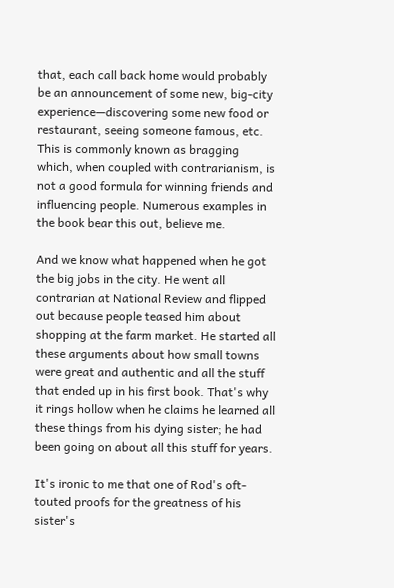that, each call back home would probably be an announcement of some new, big-city experience—discovering some new food or restaurant, seeing someone famous, etc. This is commonly known as bragging which, when coupled with contrarianism, is not a good formula for winning friends and influencing people. Numerous examples in the book bear this out, believe me.

And we know what happened when he got the big jobs in the city. He went all contrarian at National Review and flipped out because people teased him about shopping at the farm market. He started all these arguments about how small towns were great and authentic and all the stuff that ended up in his first book. That's why it rings hollow when he claims he learned all these things from his dying sister; he had been going on about all this stuff for years.

It's ironic to me that one of Rod's oft-touted proofs for the greatness of his sister's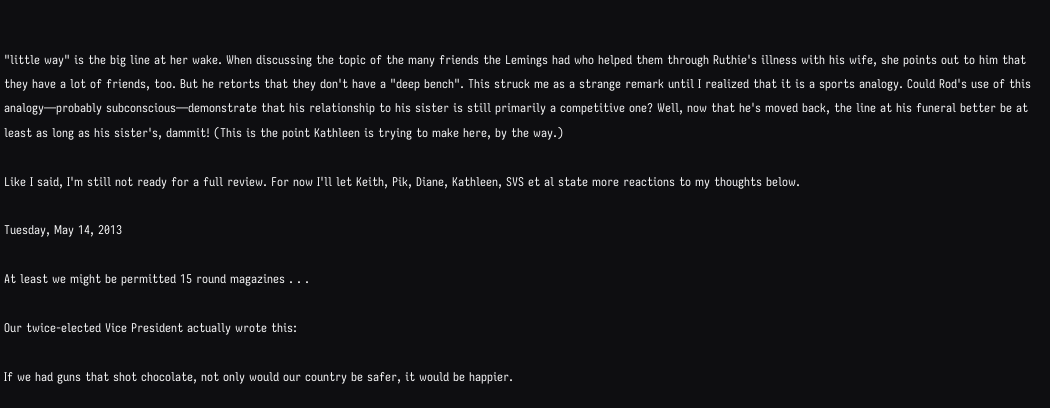"little way" is the big line at her wake. When discussing the topic of the many friends the Lemings had who helped them through Ruthie's illness with his wife, she points out to him that they have a lot of friends, too. But he retorts that they don't have a "deep bench". This struck me as a strange remark until I realized that it is a sports analogy. Could Rod's use of this analogy—probably subconscious—demonstrate that his relationship to his sister is still primarily a competitive one? Well, now that he's moved back, the line at his funeral better be at least as long as his sister's, dammit! (This is the point Kathleen is trying to make here, by the way.)

Like I said, I'm still not ready for a full review. For now I'll let Keith, Pik, Diane, Kathleen, SVS et al state more reactions to my thoughts below.

Tuesday, May 14, 2013

At least we might be permitted 15 round magazines . . .

Our twice-elected Vice President actually wrote this:

If we had guns that shot chocolate, not only would our country be safer, it would be happier.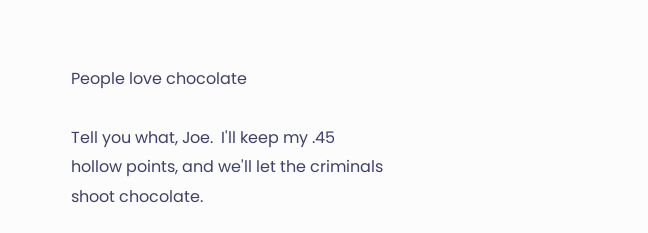People love chocolate

Tell you what, Joe.  I'll keep my .45 hollow points, and we'll let the criminals shoot chocolate.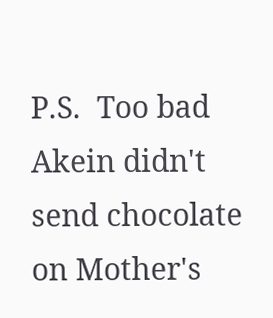P.S.  Too bad Akein didn't send chocolate on Mother's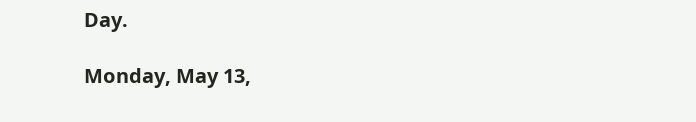Day.

Monday, May 13,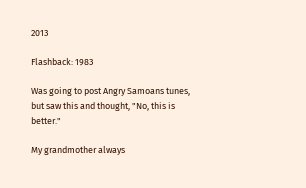2013

Flashback: 1983

Was going to post Angry Samoans tunes, but saw this and thought, "No, this is better."

My grandmother always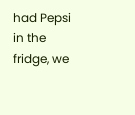had Pepsi in the fridge, we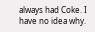always had Coke. I have no idea why.